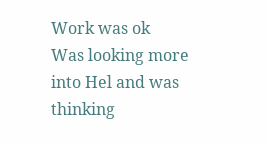Work was ok
Was looking more into Hel and was thinking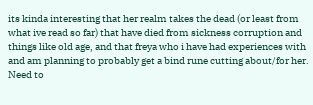its kinda interesting that her realm takes the dead (or least from what ive read so far) that have died from sickness corruption and things like old age, and that freya who i have had experiences with and am planning to probably get a bind rune cutting about/for her.  Need to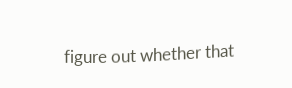figure out whether that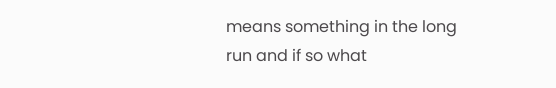means something in the long run and if so what